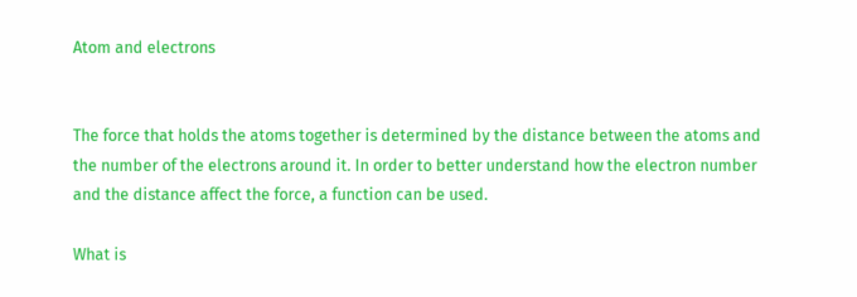Atom and electrons


The force that holds the atoms together is determined by the distance between the atoms and the number of the electrons around it. In order to better understand how the electron number and the distance affect the force, a function can be used.

What is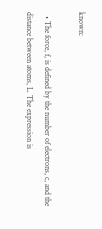known:

  • The force, f, is defined by the number of electrons, c, and the distance between atoms, L. The expression is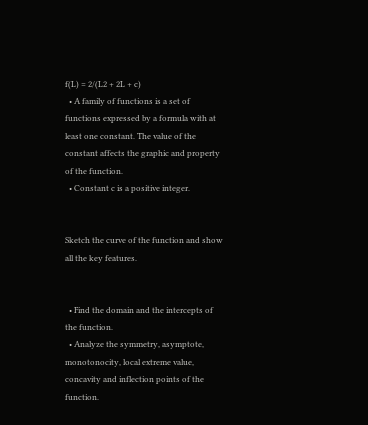f(L) = 2/(L2 + 2L + c)
  • A family of functions is a set of functions expressed by a formula with at least one constant. The value of the constant affects the graphic and property of the function.
  • Constant c is a positive integer.


Sketch the curve of the function and show all the key features.


  • Find the domain and the intercepts of the function.
  • Analyze the symmetry, asymptote, monotonocity, local extreme value, concavity and inflection points of the function.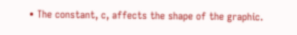• The constant, c, affects the shape of the graphic.